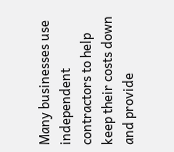Many businesses use independent contractors to help keep their costs down and provide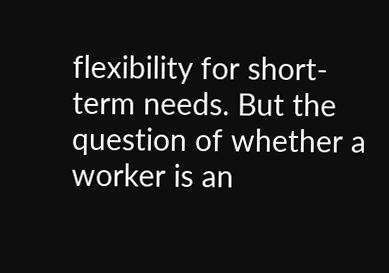flexibility for short-term needs. But the question of whether a worker is an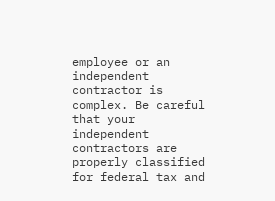employee or an independent contractor is complex. Be careful that your independent contractors are properly classified for federal tax and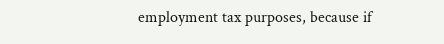employment tax purposes, because if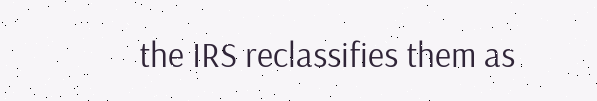the IRS reclassifies them as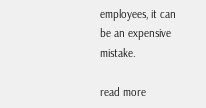employees, it can be an expensive mistake.

read more